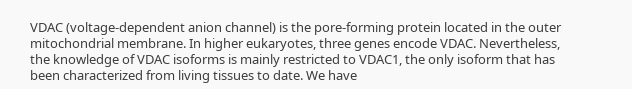VDAC (voltage-dependent anion channel) is the pore-forming protein located in the outer mitochondrial membrane. In higher eukaryotes, three genes encode VDAC. Nevertheless, the knowledge of VDAC isoforms is mainly restricted to VDAC1, the only isoform that has been characterized from living tissues to date. We have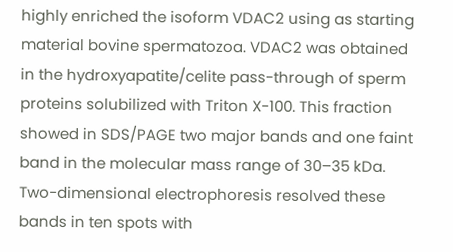highly enriched the isoform VDAC2 using as starting material bovine spermatozoa. VDAC2 was obtained in the hydroxyapatite/celite pass-through of sperm proteins solubilized with Triton X-100. This fraction showed in SDS/PAGE two major bands and one faint band in the molecular mass range of 30–35 kDa. Two-dimensional electrophoresis resolved these bands in ten spots with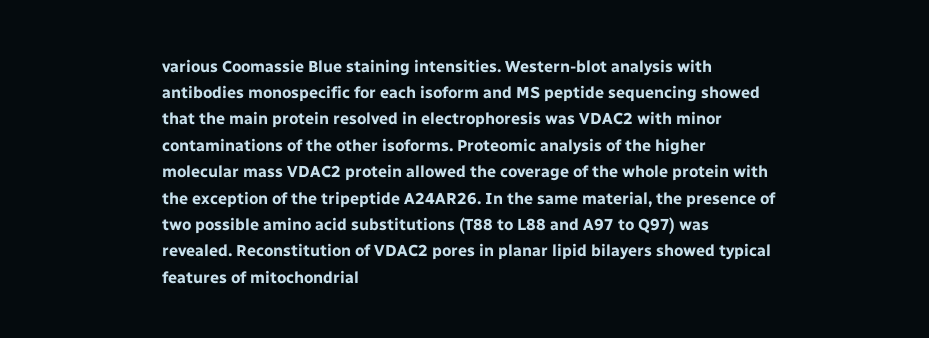various Coomassie Blue staining intensities. Western-blot analysis with antibodies monospecific for each isoform and MS peptide sequencing showed that the main protein resolved in electrophoresis was VDAC2 with minor contaminations of the other isoforms. Proteomic analysis of the higher molecular mass VDAC2 protein allowed the coverage of the whole protein with the exception of the tripeptide A24AR26. In the same material, the presence of two possible amino acid substitutions (T88 to L88 and A97 to Q97) was revealed. Reconstitution of VDAC2 pores in planar lipid bilayers showed typical features of mitochondrial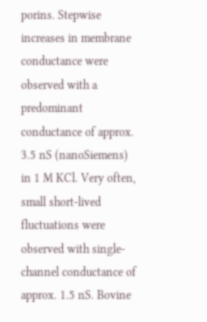porins. Stepwise increases in membrane conductance were observed with a predominant conductance of approx. 3.5 nS (nanoSiemens) in 1 M KCl. Very often, small short-lived fluctuations were observed with single-channel conductance of approx. 1.5 nS. Bovine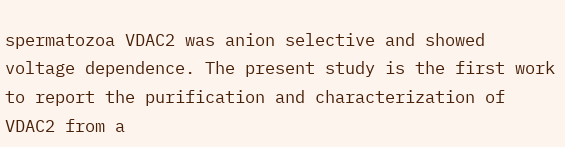spermatozoa VDAC2 was anion selective and showed voltage dependence. The present study is the first work to report the purification and characterization of VDAC2 from a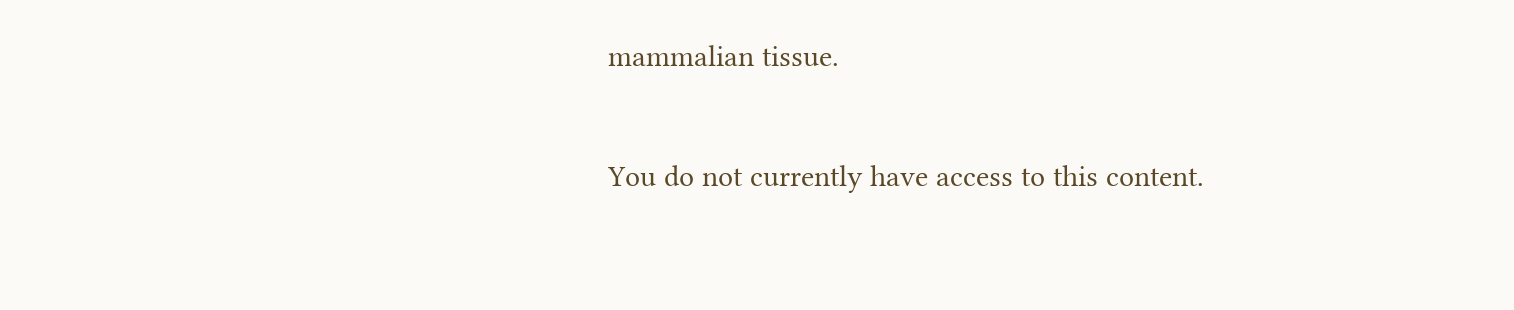mammalian tissue.

You do not currently have access to this content.